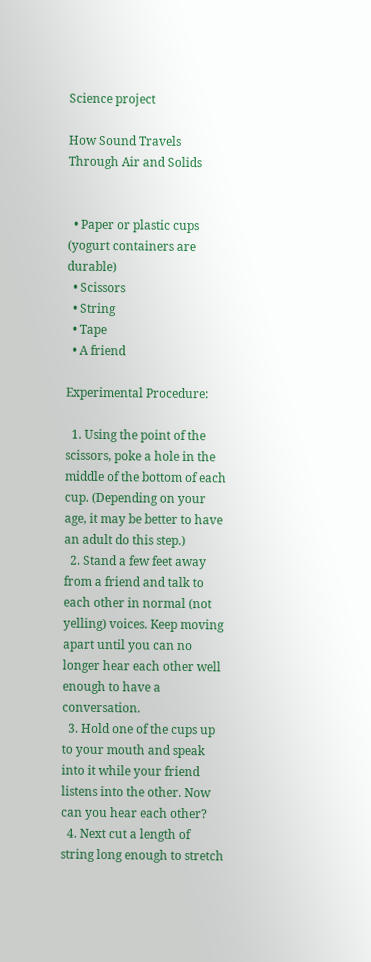Science project

How Sound Travels Through Air and Solids


  • Paper or plastic cups (yogurt containers are durable)
  • Scissors
  • String
  • Tape
  • A friend

Experimental Procedure:

  1. Using the point of the scissors, poke a hole in the middle of the bottom of each cup. (Depending on your age, it may be better to have an adult do this step.)
  2. Stand a few feet away from a friend and talk to each other in normal (not yelling) voices. Keep moving apart until you can no longer hear each other well enough to have a conversation.
  3. Hold one of the cups up to your mouth and speak into it while your friend listens into the other. Now can you hear each other?
  4. Next cut a length of string long enough to stretch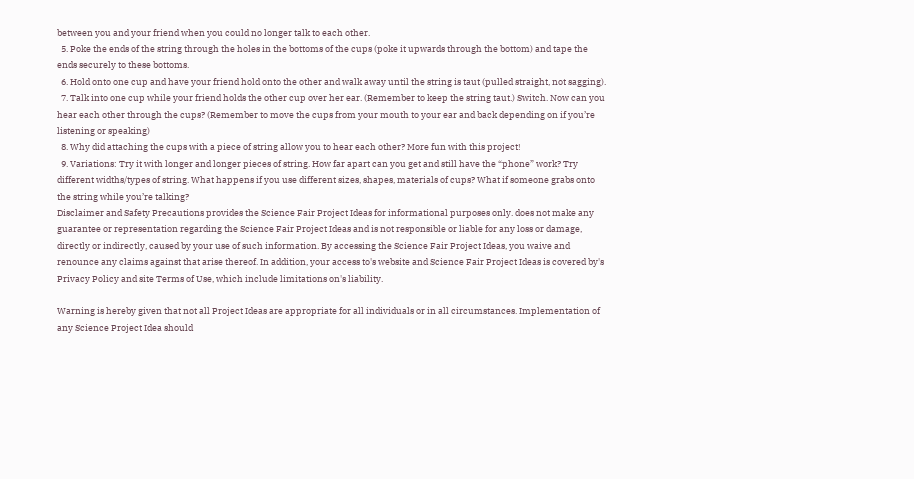between you and your friend when you could no longer talk to each other.
  5. Poke the ends of the string through the holes in the bottoms of the cups (poke it upwards through the bottom) and tape the ends securely to these bottoms.
  6. Hold onto one cup and have your friend hold onto the other and walk away until the string is taut (pulled straight, not sagging).
  7. Talk into one cup while your friend holds the other cup over her ear. (Remember to keep the string taut.) Switch. Now can you hear each other through the cups? (Remember to move the cups from your mouth to your ear and back depending on if you’re listening or speaking)
  8. Why did attaching the cups with a piece of string allow you to hear each other? More fun with this project!
  9. Variations: Try it with longer and longer pieces of string. How far apart can you get and still have the “phone” work? Try different widths/types of string. What happens if you use different sizes, shapes, materials of cups? What if someone grabs onto the string while you’re talking?
Disclaimer and Safety Precautions provides the Science Fair Project Ideas for informational purposes only. does not make any guarantee or representation regarding the Science Fair Project Ideas and is not responsible or liable for any loss or damage, directly or indirectly, caused by your use of such information. By accessing the Science Fair Project Ideas, you waive and renounce any claims against that arise thereof. In addition, your access to's website and Science Fair Project Ideas is covered by's Privacy Policy and site Terms of Use, which include limitations on's liability.

Warning is hereby given that not all Project Ideas are appropriate for all individuals or in all circumstances. Implementation of any Science Project Idea should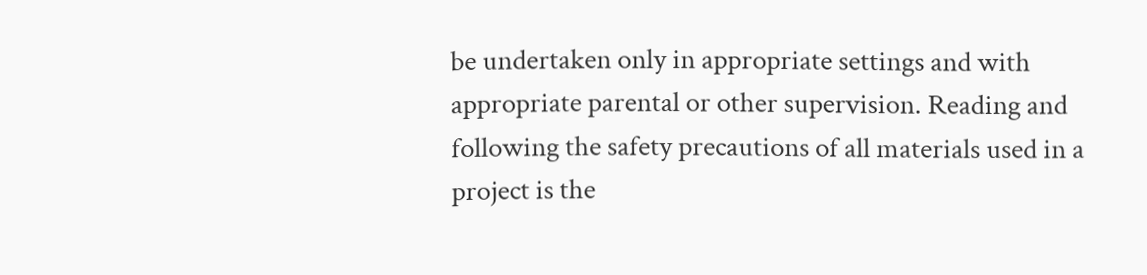be undertaken only in appropriate settings and with appropriate parental or other supervision. Reading and following the safety precautions of all materials used in a project is the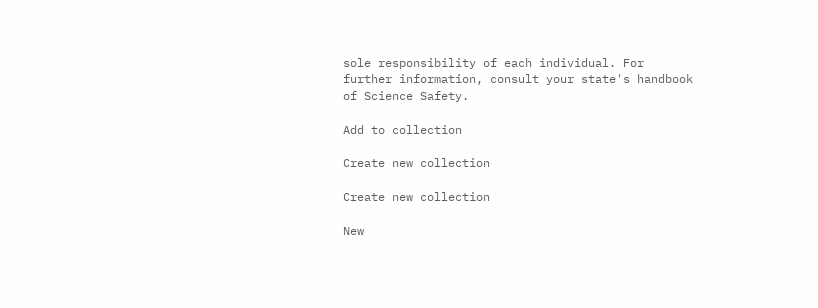sole responsibility of each individual. For further information, consult your state's handbook of Science Safety.

Add to collection

Create new collection

Create new collection

New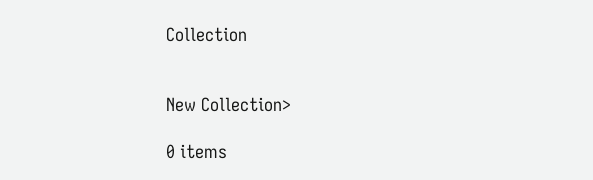Collection


New Collection>

0 items